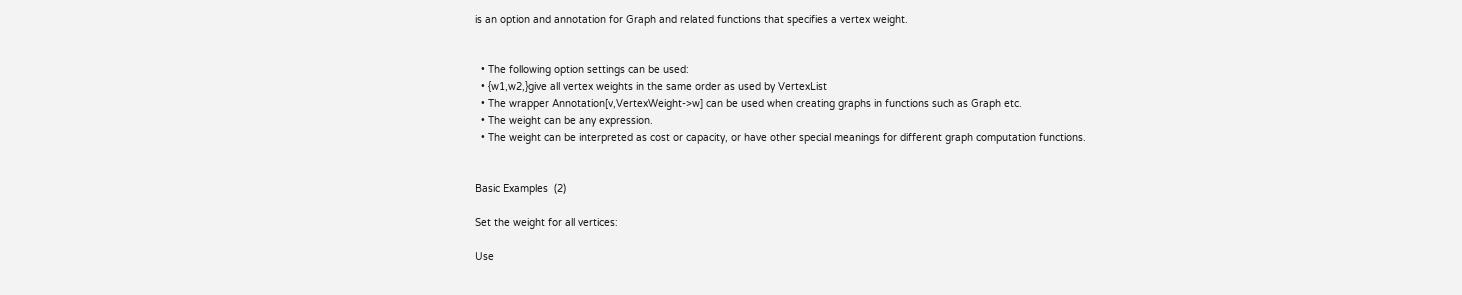is an option and annotation for Graph and related functions that specifies a vertex weight.


  • The following option settings can be used:
  • {w1,w2,}give all vertex weights in the same order as used by VertexList
  • The wrapper Annotation[v,VertexWeight->w] can be used when creating graphs in functions such as Graph etc.
  • The weight can be any expression.
  • The weight can be interpreted as cost or capacity, or have other special meanings for different graph computation functions.


Basic Examples  (2)

Set the weight for all vertices:

Use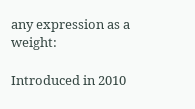any expression as a weight:

Introduced in 2010